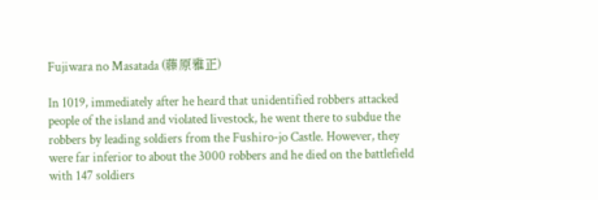Fujiwara no Masatada (藤原雅正)

In 1019, immediately after he heard that unidentified robbers attacked people of the island and violated livestock, he went there to subdue the robbers by leading soldiers from the Fushiro-jo Castle. However, they were far inferior to about the 3000 robbers and he died on the battlefield with 147 soldiers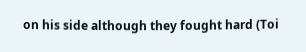on his side although they fought hard (Toi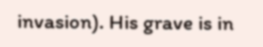invasion). His grave is in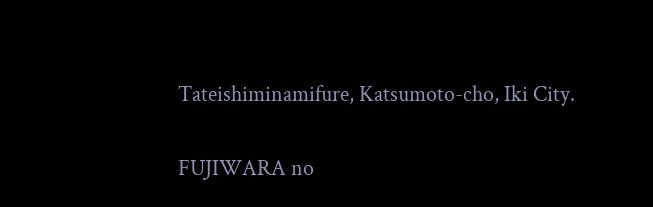Tateishiminamifure, Katsumoto-cho, Iki City.

FUJIWARA no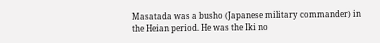Masatada was a busho (Japanese military commander) in the Heian period. He was the Iki no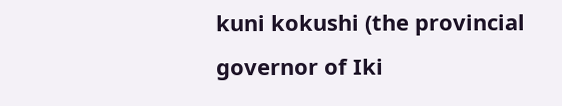kuni kokushi (the provincial governor of Iki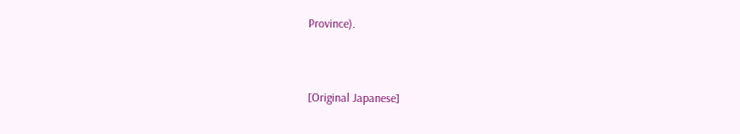Province).


[Original Japanese]